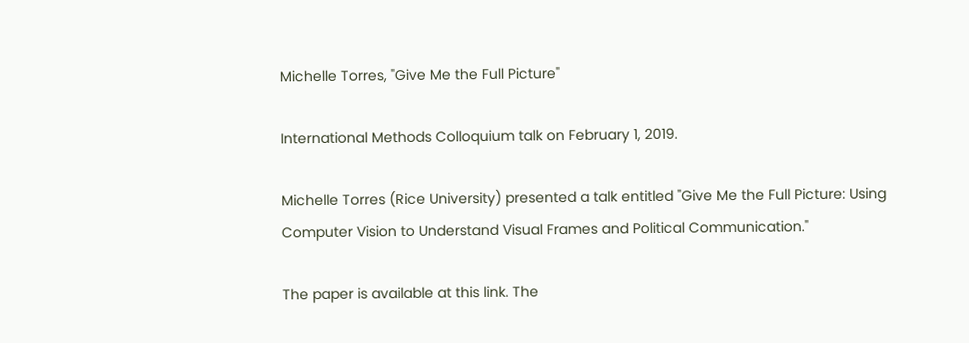Michelle Torres, "Give Me the Full Picture"

International Methods Colloquium talk on February 1, 2019.

Michelle Torres (Rice University) presented a talk entitled "Give Me the Full Picture: Using Computer Vision to Understand Visual Frames and Political Communication."

The paper is available at this link. The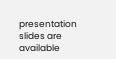presentation slides are available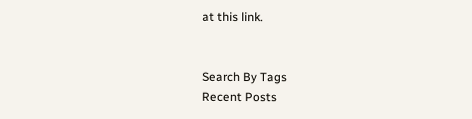at this link.


Search By Tags
Recent Posts